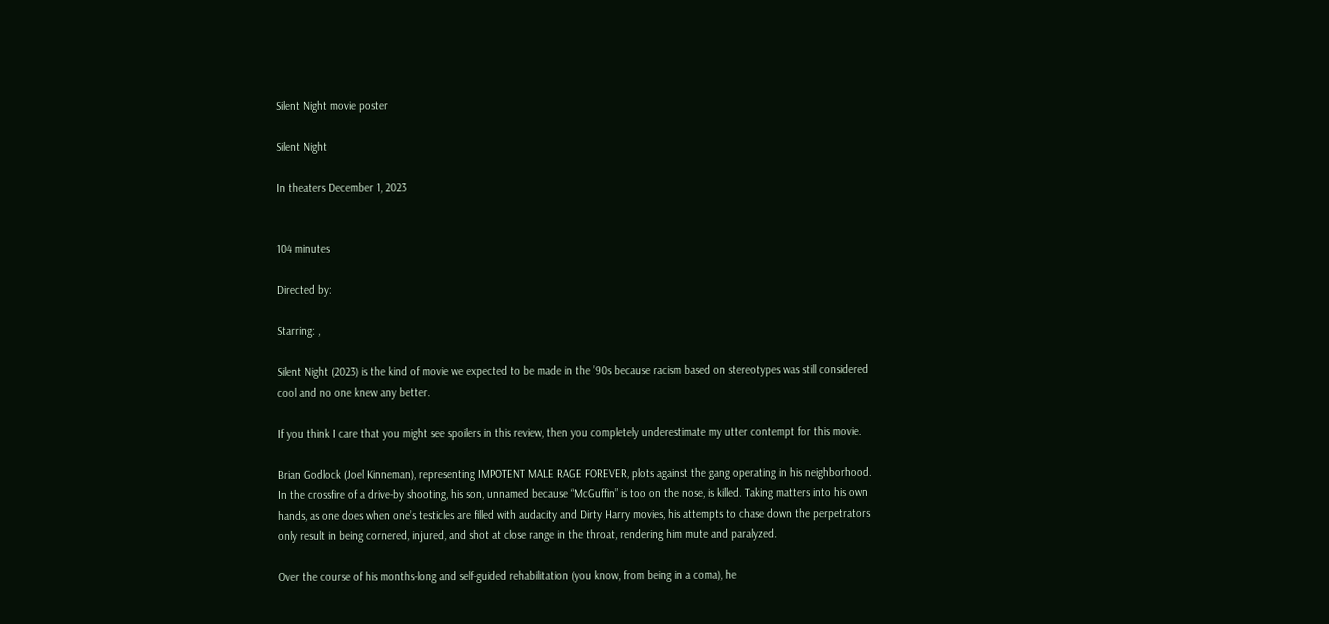Silent Night movie poster

Silent Night

In theaters December 1, 2023


104 minutes

Directed by:

Starring: ,

Silent Night (2023) is the kind of movie we expected to be made in the ’90s because racism based on stereotypes was still considered cool and no one knew any better.

If you think I care that you might see spoilers in this review, then you completely underestimate my utter contempt for this movie.

Brian Godlock (Joel Kinneman), representing IMPOTENT MALE RAGE FOREVER, plots against the gang operating in his neighborhood. In the crossfire of a drive-by shooting, his son, unnamed because “McGuffin” is too on the nose, is killed. Taking matters into his own hands, as one does when one’s testicles are filled with audacity and Dirty Harry movies, his attempts to chase down the perpetrators only result in being cornered, injured, and shot at close range in the throat, rendering him mute and paralyzed.

Over the course of his months-long and self-guided rehabilitation (you know, from being in a coma), he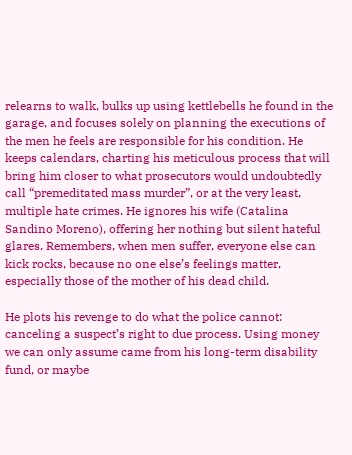relearns to walk, bulks up using kettlebells he found in the garage, and focuses solely on planning the executions of the men he feels are responsible for his condition. He keeps calendars, charting his meticulous process that will bring him closer to what prosecutors would undoubtedly call “premeditated mass murder”, or at the very least, multiple hate crimes. He ignores his wife (Catalina Sandino Moreno), offering her nothing but silent hateful glares. Remembers, when men suffer, everyone else can kick rocks, because no one else’s feelings matter, especially those of the mother of his dead child.

He plots his revenge to do what the police cannot: canceling a suspect’s right to due process. Using money we can only assume came from his long-term disability fund, or maybe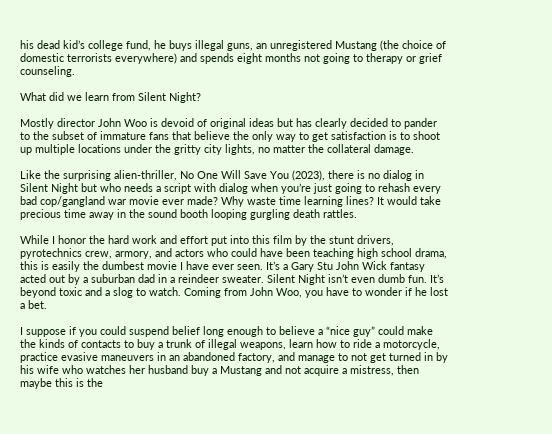his dead kid’s college fund, he buys illegal guns, an unregistered Mustang (the choice of domestic terrorists everywhere) and spends eight months not going to therapy or grief counseling.

What did we learn from Silent Night?

Mostly director John Woo is devoid of original ideas but has clearly decided to pander to the subset of immature fans that believe the only way to get satisfaction is to shoot up multiple locations under the gritty city lights, no matter the collateral damage.

Like the surprising alien-thriller, No One Will Save You (2023), there is no dialog in Silent Night but who needs a script with dialog when you’re just going to rehash every bad cop/gangland war movie ever made? Why waste time learning lines? It would take precious time away in the sound booth looping gurgling death rattles.

While I honor the hard work and effort put into this film by the stunt drivers, pyrotechnics crew, armory, and actors who could have been teaching high school drama, this is easily the dumbest movie I have ever seen. It’s a Gary Stu John Wick fantasy acted out by a suburban dad in a reindeer sweater. Silent Night isn’t even dumb fun. It’s beyond toxic and a slog to watch. Coming from John Woo, you have to wonder if he lost a bet.

I suppose if you could suspend belief long enough to believe a “nice guy” could make the kinds of contacts to buy a trunk of illegal weapons, learn how to ride a motorcycle, practice evasive maneuvers in an abandoned factory, and manage to not get turned in by his wife who watches her husband buy a Mustang and not acquire a mistress, then maybe this is the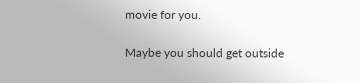movie for you.

Maybe you should get outside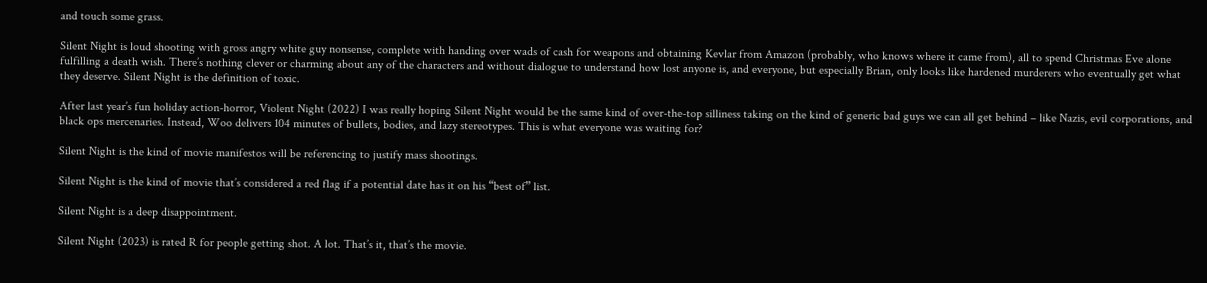and touch some grass.

Silent Night is loud shooting with gross angry white guy nonsense, complete with handing over wads of cash for weapons and obtaining Kevlar from Amazon (probably, who knows where it came from), all to spend Christmas Eve alone fulfilling a death wish. There’s nothing clever or charming about any of the characters and without dialogue to understand how lost anyone is, and everyone, but especially Brian, only looks like hardened murderers who eventually get what they deserve. Silent Night is the definition of toxic.

After last year’s fun holiday action-horror, Violent Night (2022) I was really hoping Silent Night would be the same kind of over-the-top silliness taking on the kind of generic bad guys we can all get behind – like Nazis, evil corporations, and black ops mercenaries. Instead, Woo delivers 104 minutes of bullets, bodies, and lazy stereotypes. This is what everyone was waiting for?

Silent Night is the kind of movie manifestos will be referencing to justify mass shootings.

Silent Night is the kind of movie that’s considered a red flag if a potential date has it on his “best of” list.

Silent Night is a deep disappointment.

Silent Night (2023) is rated R for people getting shot. A lot. That’s it, that’s the movie.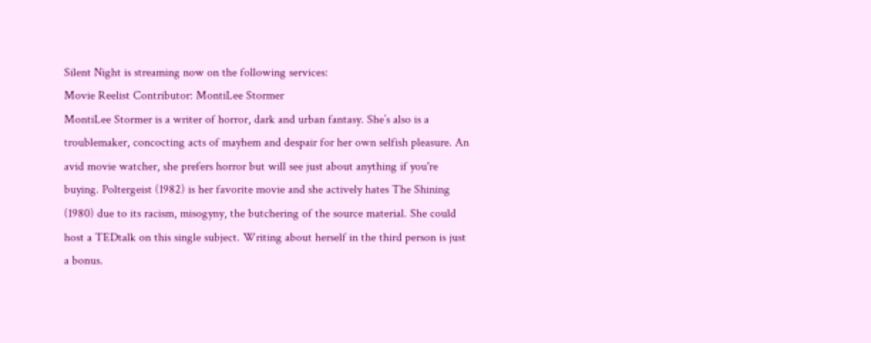Silent Night is streaming now on the following services:
Movie Reelist Contributor: MontiLee Stormer
MontiLee Stormer is a writer of horror, dark and urban fantasy. She’s also is a troublemaker, concocting acts of mayhem and despair for her own selfish pleasure. An avid movie watcher, she prefers horror but will see just about anything if you're buying. Poltergeist (1982) is her favorite movie and she actively hates The Shining (1980) due to its racism, misogyny, the butchering of the source material. She could host a TEDtalk on this single subject. Writing about herself in the third person is just a bonus.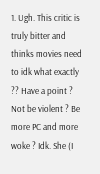1. Ugh. This critic is truly bitter and thinks movies need to idk what exactly ?? Have a point ? Not be violent ? Be more PC and more woke ? Idk. She (I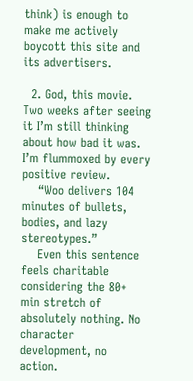think) is enough to make me actively boycott this site and its advertisers.

  2. God, this movie. Two weeks after seeing it I’m still thinking about how bad it was. I’m flummoxed by every positive review.
    “Woo delivers 104 minutes of bullets, bodies, and lazy stereotypes.”
    Even this sentence feels charitable considering the 80+ min stretch of absolutely nothing. No character development, no action.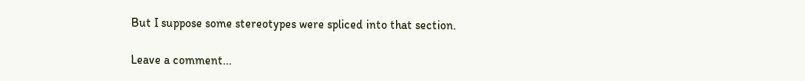But I suppose some stereotypes were spliced into that section.

Leave a comment...